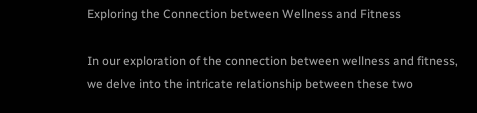Exploring the Connection between Wellness and Fitness

In our exploration of the connection between wellness and fitness, we delve into the intricate relationship between these two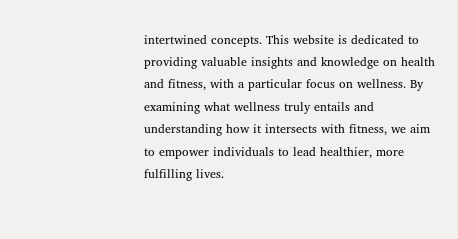intertwined concepts. This website is dedicated to providing valuable insights and knowledge on health and fitness, with a particular focus on wellness. By examining what wellness truly entails and understanding how it intersects with fitness, we aim to empower individuals to lead healthier, more fulfilling lives.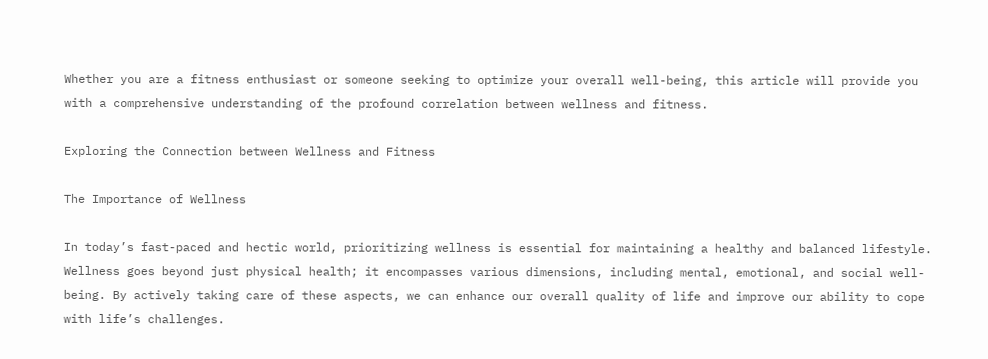Whether you are a fitness enthusiast or someone seeking to optimize your overall well-being, this article will provide you with a comprehensive understanding of the profound correlation between wellness and fitness.

Exploring the Connection between Wellness and Fitness

The Importance of Wellness

In today’s fast-paced and hectic world, prioritizing wellness is essential for maintaining a healthy and balanced lifestyle. Wellness goes beyond just physical health; it encompasses various dimensions, including mental, emotional, and social well-being. By actively taking care of these aspects, we can enhance our overall quality of life and improve our ability to cope with life’s challenges.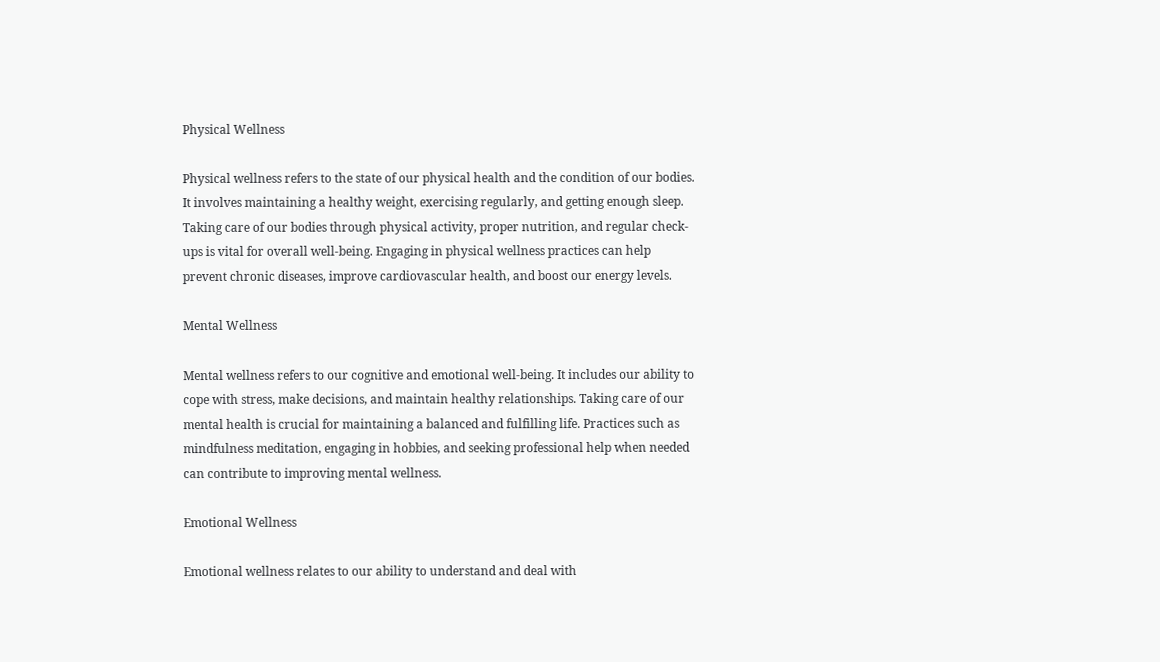Physical Wellness

Physical wellness refers to the state of our physical health and the condition of our bodies. It involves maintaining a healthy weight, exercising regularly, and getting enough sleep. Taking care of our bodies through physical activity, proper nutrition, and regular check-ups is vital for overall well-being. Engaging in physical wellness practices can help prevent chronic diseases, improve cardiovascular health, and boost our energy levels.

Mental Wellness

Mental wellness refers to our cognitive and emotional well-being. It includes our ability to cope with stress, make decisions, and maintain healthy relationships. Taking care of our mental health is crucial for maintaining a balanced and fulfilling life. Practices such as mindfulness meditation, engaging in hobbies, and seeking professional help when needed can contribute to improving mental wellness.

Emotional Wellness

Emotional wellness relates to our ability to understand and deal with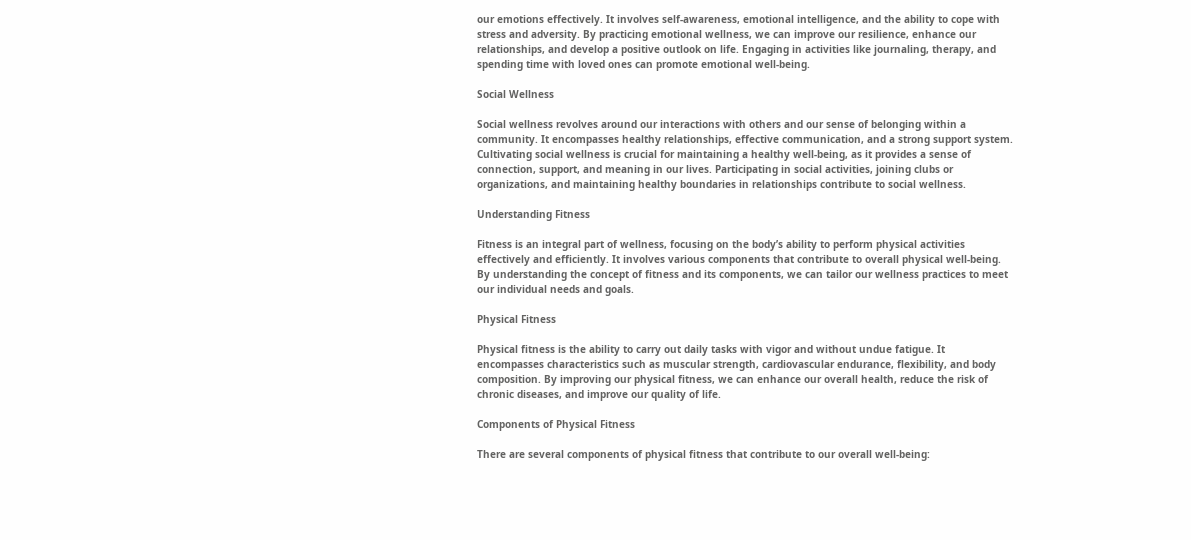our emotions effectively. It involves self-awareness, emotional intelligence, and the ability to cope with stress and adversity. By practicing emotional wellness, we can improve our resilience, enhance our relationships, and develop a positive outlook on life. Engaging in activities like journaling, therapy, and spending time with loved ones can promote emotional well-being.

Social Wellness

Social wellness revolves around our interactions with others and our sense of belonging within a community. It encompasses healthy relationships, effective communication, and a strong support system. Cultivating social wellness is crucial for maintaining a healthy well-being, as it provides a sense of connection, support, and meaning in our lives. Participating in social activities, joining clubs or organizations, and maintaining healthy boundaries in relationships contribute to social wellness.

Understanding Fitness

Fitness is an integral part of wellness, focusing on the body’s ability to perform physical activities effectively and efficiently. It involves various components that contribute to overall physical well-being. By understanding the concept of fitness and its components, we can tailor our wellness practices to meet our individual needs and goals.

Physical Fitness

Physical fitness is the ability to carry out daily tasks with vigor and without undue fatigue. It encompasses characteristics such as muscular strength, cardiovascular endurance, flexibility, and body composition. By improving our physical fitness, we can enhance our overall health, reduce the risk of chronic diseases, and improve our quality of life.

Components of Physical Fitness

There are several components of physical fitness that contribute to our overall well-being: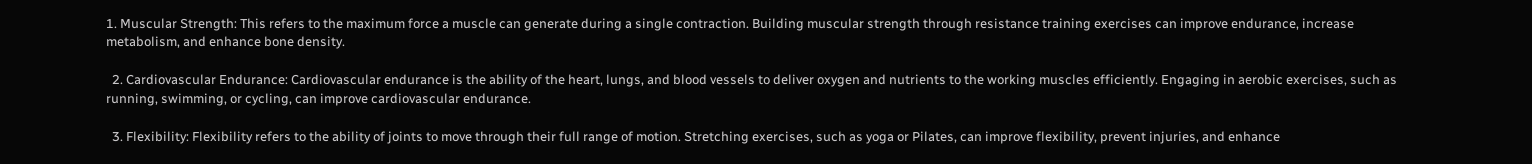1. Muscular Strength: This refers to the maximum force a muscle can generate during a single contraction. Building muscular strength through resistance training exercises can improve endurance, increase metabolism, and enhance bone density.

  2. Cardiovascular Endurance: Cardiovascular endurance is the ability of the heart, lungs, and blood vessels to deliver oxygen and nutrients to the working muscles efficiently. Engaging in aerobic exercises, such as running, swimming, or cycling, can improve cardiovascular endurance.

  3. Flexibility: Flexibility refers to the ability of joints to move through their full range of motion. Stretching exercises, such as yoga or Pilates, can improve flexibility, prevent injuries, and enhance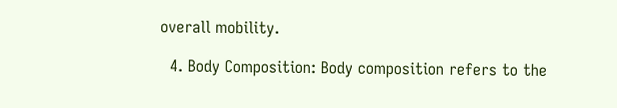overall mobility.

  4. Body Composition: Body composition refers to the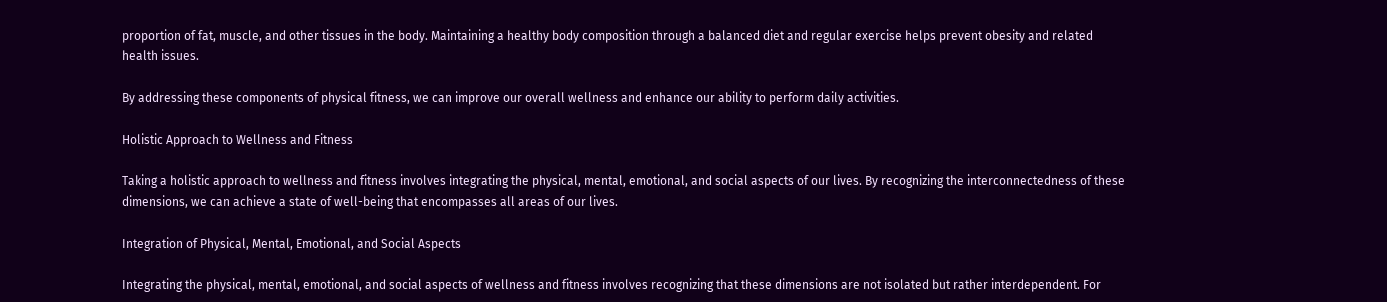proportion of fat, muscle, and other tissues in the body. Maintaining a healthy body composition through a balanced diet and regular exercise helps prevent obesity and related health issues.

By addressing these components of physical fitness, we can improve our overall wellness and enhance our ability to perform daily activities.

Holistic Approach to Wellness and Fitness

Taking a holistic approach to wellness and fitness involves integrating the physical, mental, emotional, and social aspects of our lives. By recognizing the interconnectedness of these dimensions, we can achieve a state of well-being that encompasses all areas of our lives.

Integration of Physical, Mental, Emotional, and Social Aspects

Integrating the physical, mental, emotional, and social aspects of wellness and fitness involves recognizing that these dimensions are not isolated but rather interdependent. For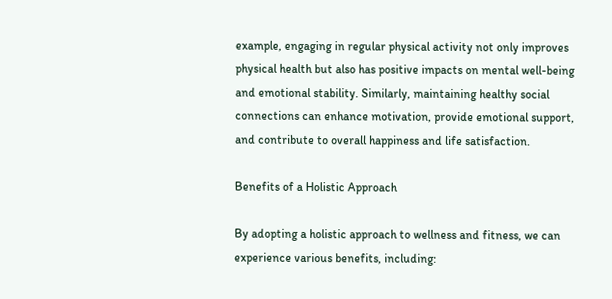example, engaging in regular physical activity not only improves physical health but also has positive impacts on mental well-being and emotional stability. Similarly, maintaining healthy social connections can enhance motivation, provide emotional support, and contribute to overall happiness and life satisfaction.

Benefits of a Holistic Approach

By adopting a holistic approach to wellness and fitness, we can experience various benefits, including: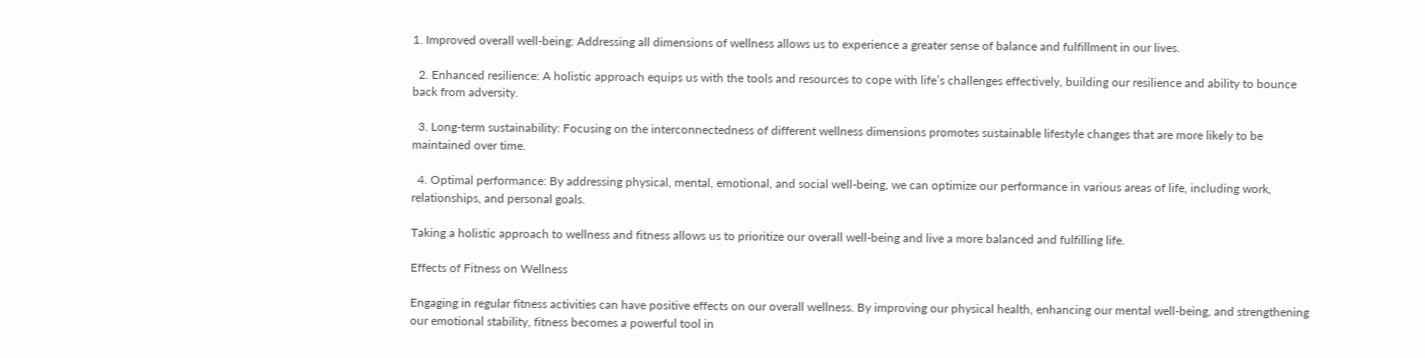1. Improved overall well-being: Addressing all dimensions of wellness allows us to experience a greater sense of balance and fulfillment in our lives.

  2. Enhanced resilience: A holistic approach equips us with the tools and resources to cope with life’s challenges effectively, building our resilience and ability to bounce back from adversity.

  3. Long-term sustainability: Focusing on the interconnectedness of different wellness dimensions promotes sustainable lifestyle changes that are more likely to be maintained over time.

  4. Optimal performance: By addressing physical, mental, emotional, and social well-being, we can optimize our performance in various areas of life, including work, relationships, and personal goals.

Taking a holistic approach to wellness and fitness allows us to prioritize our overall well-being and live a more balanced and fulfilling life.

Effects of Fitness on Wellness

Engaging in regular fitness activities can have positive effects on our overall wellness. By improving our physical health, enhancing our mental well-being, and strengthening our emotional stability, fitness becomes a powerful tool in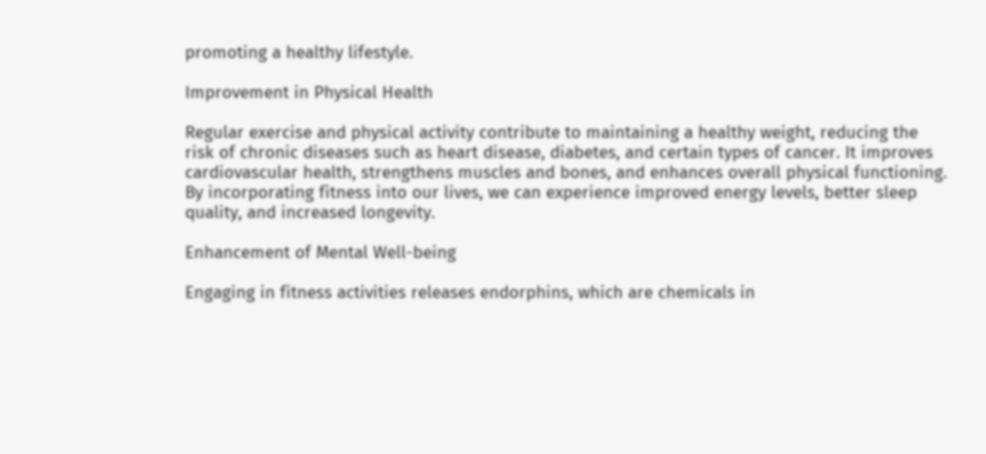promoting a healthy lifestyle.

Improvement in Physical Health

Regular exercise and physical activity contribute to maintaining a healthy weight, reducing the risk of chronic diseases such as heart disease, diabetes, and certain types of cancer. It improves cardiovascular health, strengthens muscles and bones, and enhances overall physical functioning. By incorporating fitness into our lives, we can experience improved energy levels, better sleep quality, and increased longevity.

Enhancement of Mental Well-being

Engaging in fitness activities releases endorphins, which are chemicals in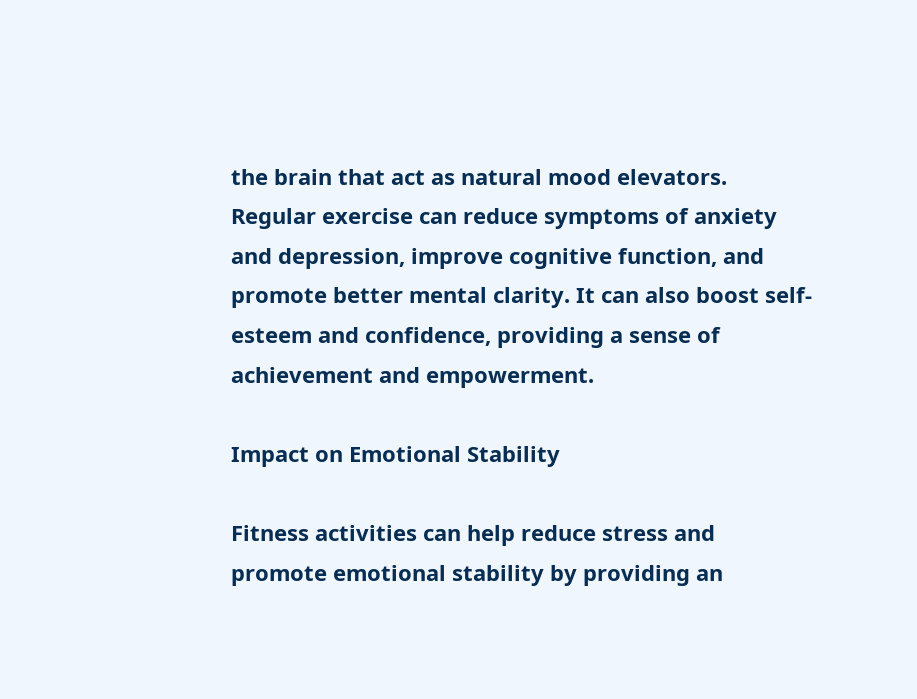the brain that act as natural mood elevators. Regular exercise can reduce symptoms of anxiety and depression, improve cognitive function, and promote better mental clarity. It can also boost self-esteem and confidence, providing a sense of achievement and empowerment.

Impact on Emotional Stability

Fitness activities can help reduce stress and promote emotional stability by providing an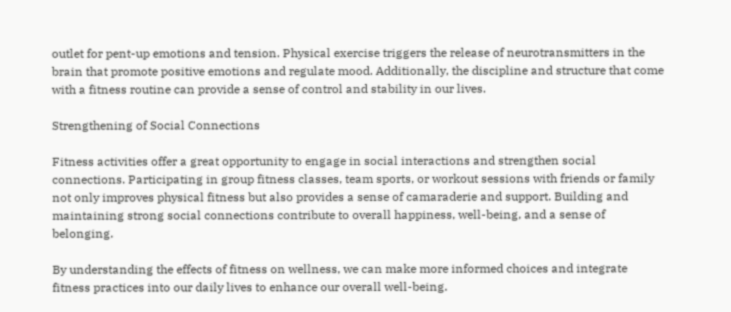outlet for pent-up emotions and tension. Physical exercise triggers the release of neurotransmitters in the brain that promote positive emotions and regulate mood. Additionally, the discipline and structure that come with a fitness routine can provide a sense of control and stability in our lives.

Strengthening of Social Connections

Fitness activities offer a great opportunity to engage in social interactions and strengthen social connections. Participating in group fitness classes, team sports, or workout sessions with friends or family not only improves physical fitness but also provides a sense of camaraderie and support. Building and maintaining strong social connections contribute to overall happiness, well-being, and a sense of belonging.

By understanding the effects of fitness on wellness, we can make more informed choices and integrate fitness practices into our daily lives to enhance our overall well-being.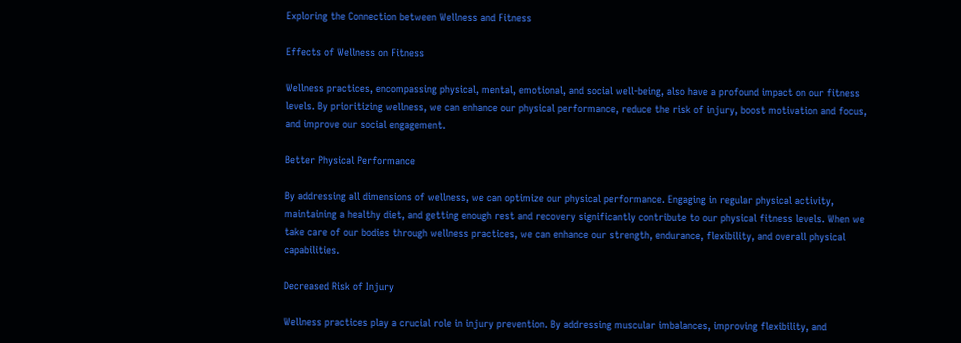Exploring the Connection between Wellness and Fitness

Effects of Wellness on Fitness

Wellness practices, encompassing physical, mental, emotional, and social well-being, also have a profound impact on our fitness levels. By prioritizing wellness, we can enhance our physical performance, reduce the risk of injury, boost motivation and focus, and improve our social engagement.

Better Physical Performance

By addressing all dimensions of wellness, we can optimize our physical performance. Engaging in regular physical activity, maintaining a healthy diet, and getting enough rest and recovery significantly contribute to our physical fitness levels. When we take care of our bodies through wellness practices, we can enhance our strength, endurance, flexibility, and overall physical capabilities.

Decreased Risk of Injury

Wellness practices play a crucial role in injury prevention. By addressing muscular imbalances, improving flexibility, and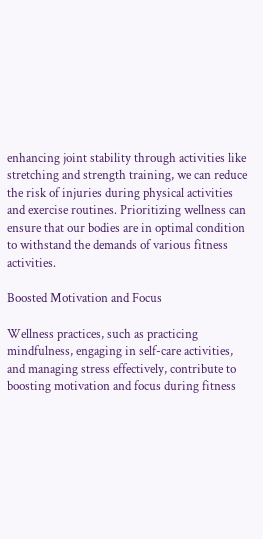enhancing joint stability through activities like stretching and strength training, we can reduce the risk of injuries during physical activities and exercise routines. Prioritizing wellness can ensure that our bodies are in optimal condition to withstand the demands of various fitness activities.

Boosted Motivation and Focus

Wellness practices, such as practicing mindfulness, engaging in self-care activities, and managing stress effectively, contribute to boosting motivation and focus during fitness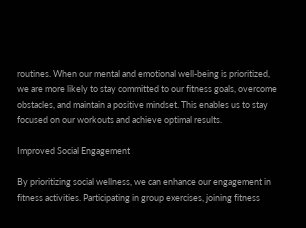routines. When our mental and emotional well-being is prioritized, we are more likely to stay committed to our fitness goals, overcome obstacles, and maintain a positive mindset. This enables us to stay focused on our workouts and achieve optimal results.

Improved Social Engagement

By prioritizing social wellness, we can enhance our engagement in fitness activities. Participating in group exercises, joining fitness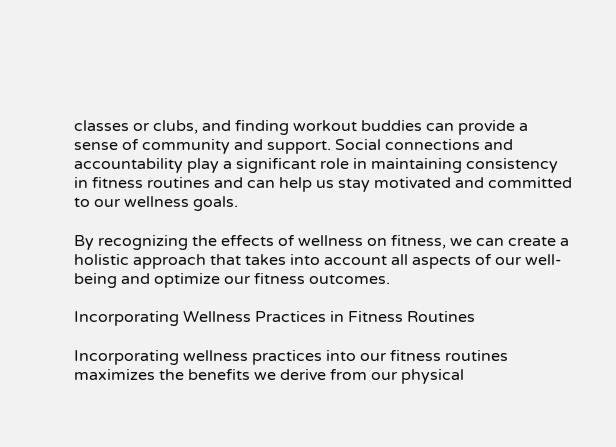classes or clubs, and finding workout buddies can provide a sense of community and support. Social connections and accountability play a significant role in maintaining consistency in fitness routines and can help us stay motivated and committed to our wellness goals.

By recognizing the effects of wellness on fitness, we can create a holistic approach that takes into account all aspects of our well-being and optimize our fitness outcomes.

Incorporating Wellness Practices in Fitness Routines

Incorporating wellness practices into our fitness routines maximizes the benefits we derive from our physical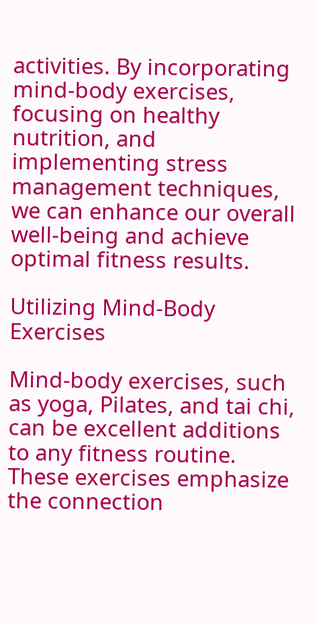activities. By incorporating mind-body exercises, focusing on healthy nutrition, and implementing stress management techniques, we can enhance our overall well-being and achieve optimal fitness results.

Utilizing Mind-Body Exercises

Mind-body exercises, such as yoga, Pilates, and tai chi, can be excellent additions to any fitness routine. These exercises emphasize the connection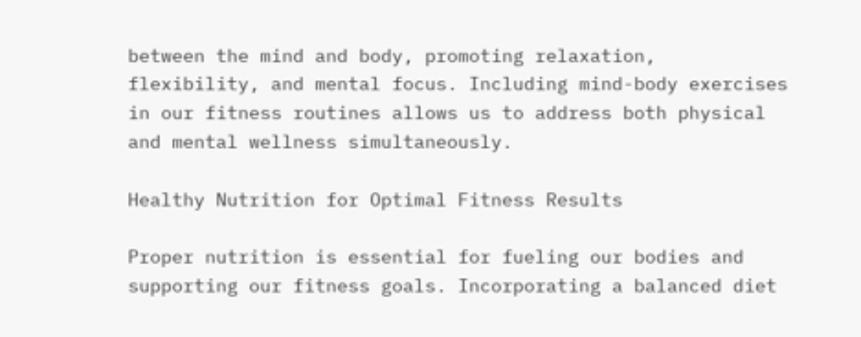between the mind and body, promoting relaxation, flexibility, and mental focus. Including mind-body exercises in our fitness routines allows us to address both physical and mental wellness simultaneously.

Healthy Nutrition for Optimal Fitness Results

Proper nutrition is essential for fueling our bodies and supporting our fitness goals. Incorporating a balanced diet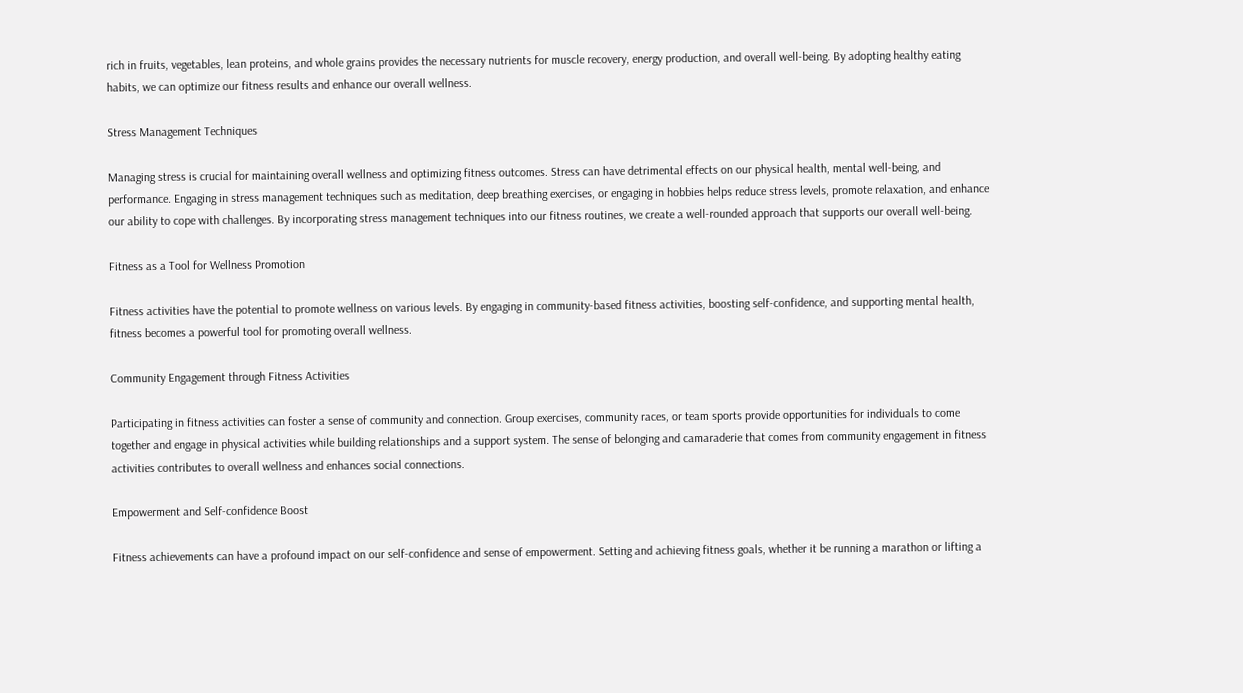rich in fruits, vegetables, lean proteins, and whole grains provides the necessary nutrients for muscle recovery, energy production, and overall well-being. By adopting healthy eating habits, we can optimize our fitness results and enhance our overall wellness.

Stress Management Techniques

Managing stress is crucial for maintaining overall wellness and optimizing fitness outcomes. Stress can have detrimental effects on our physical health, mental well-being, and performance. Engaging in stress management techniques such as meditation, deep breathing exercises, or engaging in hobbies helps reduce stress levels, promote relaxation, and enhance our ability to cope with challenges. By incorporating stress management techniques into our fitness routines, we create a well-rounded approach that supports our overall well-being.

Fitness as a Tool for Wellness Promotion

Fitness activities have the potential to promote wellness on various levels. By engaging in community-based fitness activities, boosting self-confidence, and supporting mental health, fitness becomes a powerful tool for promoting overall wellness.

Community Engagement through Fitness Activities

Participating in fitness activities can foster a sense of community and connection. Group exercises, community races, or team sports provide opportunities for individuals to come together and engage in physical activities while building relationships and a support system. The sense of belonging and camaraderie that comes from community engagement in fitness activities contributes to overall wellness and enhances social connections.

Empowerment and Self-confidence Boost

Fitness achievements can have a profound impact on our self-confidence and sense of empowerment. Setting and achieving fitness goals, whether it be running a marathon or lifting a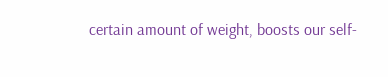certain amount of weight, boosts our self-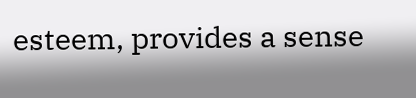esteem, provides a sense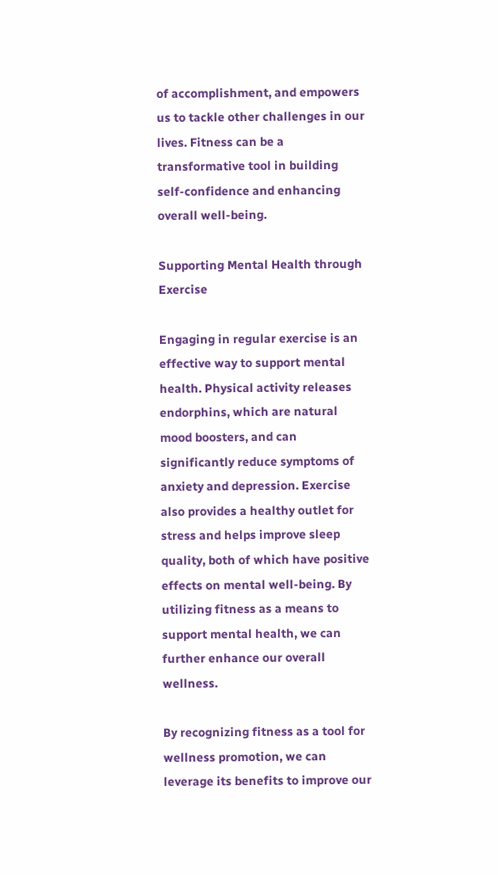of accomplishment, and empowers us to tackle other challenges in our lives. Fitness can be a transformative tool in building self-confidence and enhancing overall well-being.

Supporting Mental Health through Exercise

Engaging in regular exercise is an effective way to support mental health. Physical activity releases endorphins, which are natural mood boosters, and can significantly reduce symptoms of anxiety and depression. Exercise also provides a healthy outlet for stress and helps improve sleep quality, both of which have positive effects on mental well-being. By utilizing fitness as a means to support mental health, we can further enhance our overall wellness.

By recognizing fitness as a tool for wellness promotion, we can leverage its benefits to improve our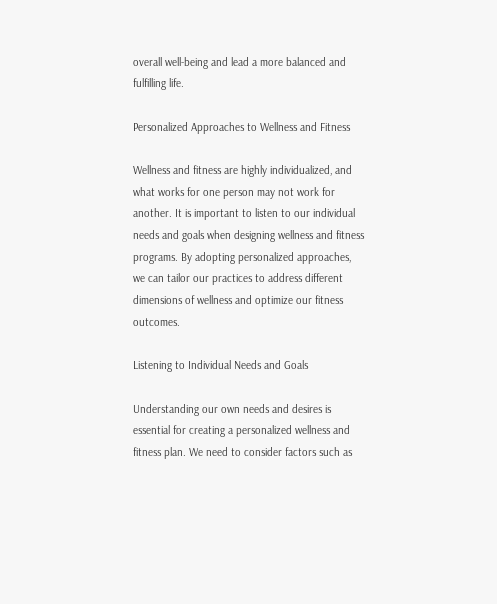overall well-being and lead a more balanced and fulfilling life.

Personalized Approaches to Wellness and Fitness

Wellness and fitness are highly individualized, and what works for one person may not work for another. It is important to listen to our individual needs and goals when designing wellness and fitness programs. By adopting personalized approaches, we can tailor our practices to address different dimensions of wellness and optimize our fitness outcomes.

Listening to Individual Needs and Goals

Understanding our own needs and desires is essential for creating a personalized wellness and fitness plan. We need to consider factors such as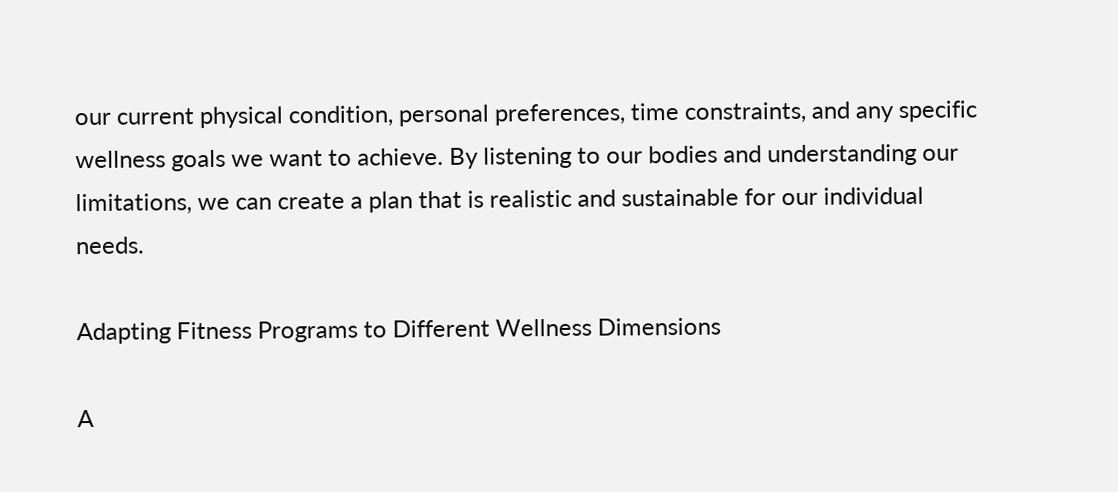our current physical condition, personal preferences, time constraints, and any specific wellness goals we want to achieve. By listening to our bodies and understanding our limitations, we can create a plan that is realistic and sustainable for our individual needs.

Adapting Fitness Programs to Different Wellness Dimensions

A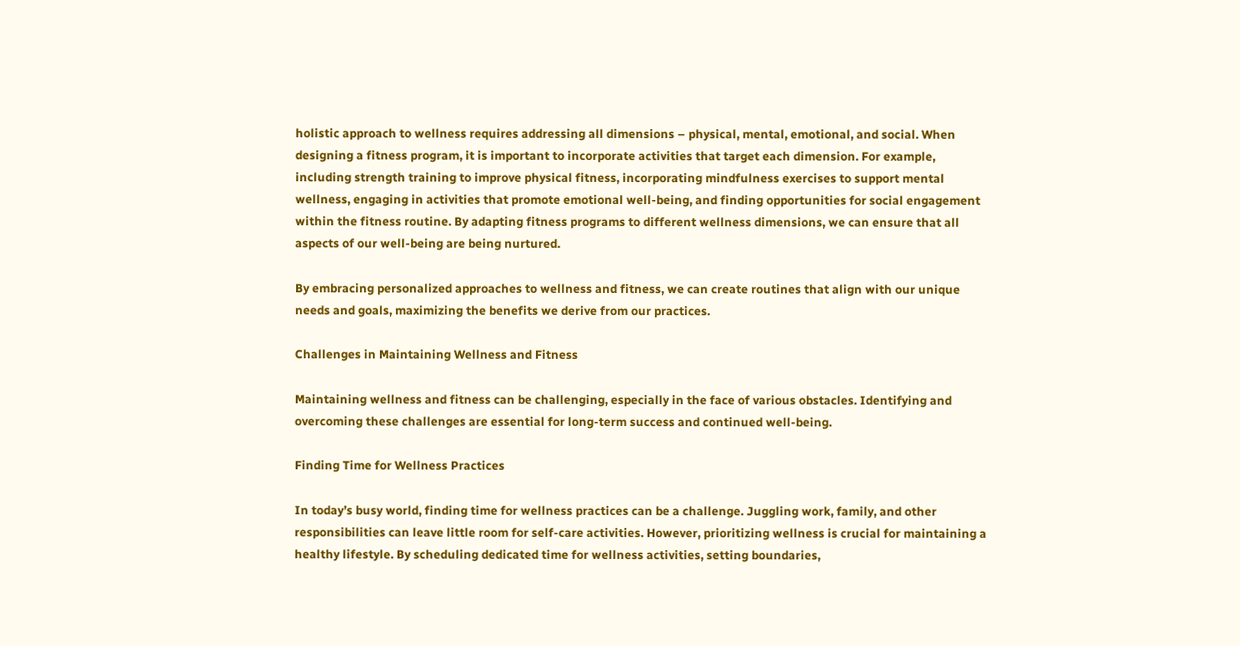holistic approach to wellness requires addressing all dimensions – physical, mental, emotional, and social. When designing a fitness program, it is important to incorporate activities that target each dimension. For example, including strength training to improve physical fitness, incorporating mindfulness exercises to support mental wellness, engaging in activities that promote emotional well-being, and finding opportunities for social engagement within the fitness routine. By adapting fitness programs to different wellness dimensions, we can ensure that all aspects of our well-being are being nurtured.

By embracing personalized approaches to wellness and fitness, we can create routines that align with our unique needs and goals, maximizing the benefits we derive from our practices.

Challenges in Maintaining Wellness and Fitness

Maintaining wellness and fitness can be challenging, especially in the face of various obstacles. Identifying and overcoming these challenges are essential for long-term success and continued well-being.

Finding Time for Wellness Practices

In today’s busy world, finding time for wellness practices can be a challenge. Juggling work, family, and other responsibilities can leave little room for self-care activities. However, prioritizing wellness is crucial for maintaining a healthy lifestyle. By scheduling dedicated time for wellness activities, setting boundaries,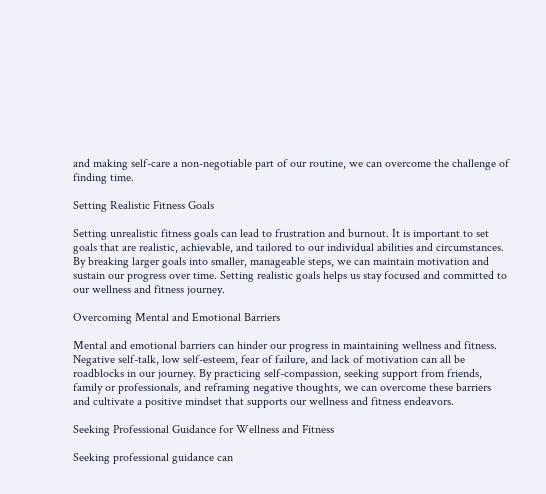and making self-care a non-negotiable part of our routine, we can overcome the challenge of finding time.

Setting Realistic Fitness Goals

Setting unrealistic fitness goals can lead to frustration and burnout. It is important to set goals that are realistic, achievable, and tailored to our individual abilities and circumstances. By breaking larger goals into smaller, manageable steps, we can maintain motivation and sustain our progress over time. Setting realistic goals helps us stay focused and committed to our wellness and fitness journey.

Overcoming Mental and Emotional Barriers

Mental and emotional barriers can hinder our progress in maintaining wellness and fitness. Negative self-talk, low self-esteem, fear of failure, and lack of motivation can all be roadblocks in our journey. By practicing self-compassion, seeking support from friends, family or professionals, and reframing negative thoughts, we can overcome these barriers and cultivate a positive mindset that supports our wellness and fitness endeavors.

Seeking Professional Guidance for Wellness and Fitness

Seeking professional guidance can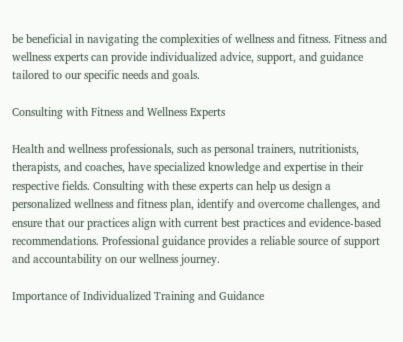be beneficial in navigating the complexities of wellness and fitness. Fitness and wellness experts can provide individualized advice, support, and guidance tailored to our specific needs and goals.

Consulting with Fitness and Wellness Experts

Health and wellness professionals, such as personal trainers, nutritionists, therapists, and coaches, have specialized knowledge and expertise in their respective fields. Consulting with these experts can help us design a personalized wellness and fitness plan, identify and overcome challenges, and ensure that our practices align with current best practices and evidence-based recommendations. Professional guidance provides a reliable source of support and accountability on our wellness journey.

Importance of Individualized Training and Guidance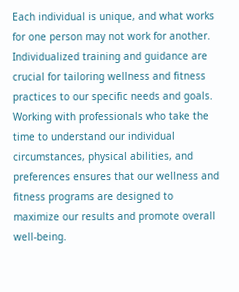Each individual is unique, and what works for one person may not work for another. Individualized training and guidance are crucial for tailoring wellness and fitness practices to our specific needs and goals. Working with professionals who take the time to understand our individual circumstances, physical abilities, and preferences ensures that our wellness and fitness programs are designed to maximize our results and promote overall well-being.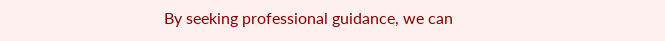By seeking professional guidance, we can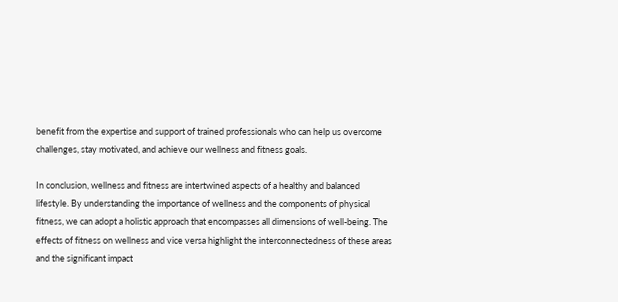benefit from the expertise and support of trained professionals who can help us overcome challenges, stay motivated, and achieve our wellness and fitness goals.

In conclusion, wellness and fitness are intertwined aspects of a healthy and balanced lifestyle. By understanding the importance of wellness and the components of physical fitness, we can adopt a holistic approach that encompasses all dimensions of well-being. The effects of fitness on wellness and vice versa highlight the interconnectedness of these areas and the significant impact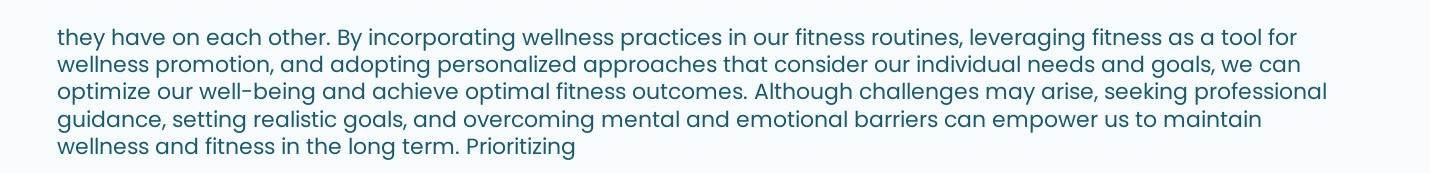they have on each other. By incorporating wellness practices in our fitness routines, leveraging fitness as a tool for wellness promotion, and adopting personalized approaches that consider our individual needs and goals, we can optimize our well-being and achieve optimal fitness outcomes. Although challenges may arise, seeking professional guidance, setting realistic goals, and overcoming mental and emotional barriers can empower us to maintain wellness and fitness in the long term. Prioritizing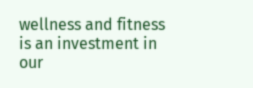wellness and fitness is an investment in our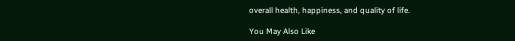overall health, happiness, and quality of life.

You May Also Like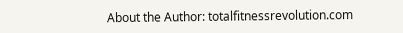About the Author: totalfitnessrevolution.com